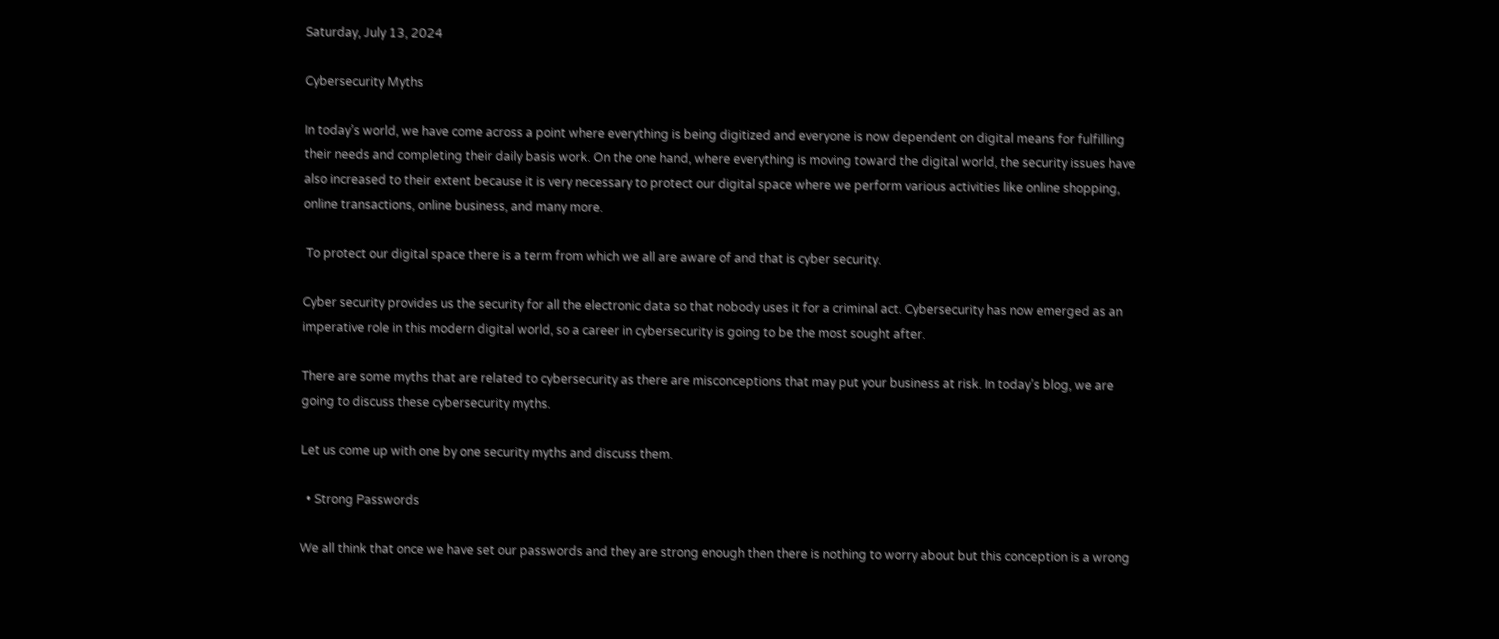Saturday, July 13, 2024

Cybersecurity Myths

In today’s world, we have come across a point where everything is being digitized and everyone is now dependent on digital means for fulfilling their needs and completing their daily basis work. On the one hand, where everything is moving toward the digital world, the security issues have also increased to their extent because it is very necessary to protect our digital space where we perform various activities like online shopping, online transactions, online business, and many more.

 To protect our digital space there is a term from which we all are aware of and that is cyber security.

Cyber security provides us the security for all the electronic data so that nobody uses it for a criminal act. Cybersecurity has now emerged as an imperative role in this modern digital world, so a career in cybersecurity is going to be the most sought after.

There are some myths that are related to cybersecurity as there are misconceptions that may put your business at risk. In today’s blog, we are going to discuss these cybersecurity myths.

Let us come up with one by one security myths and discuss them.

  • Strong Passwords

We all think that once we have set our passwords and they are strong enough then there is nothing to worry about but this conception is a wrong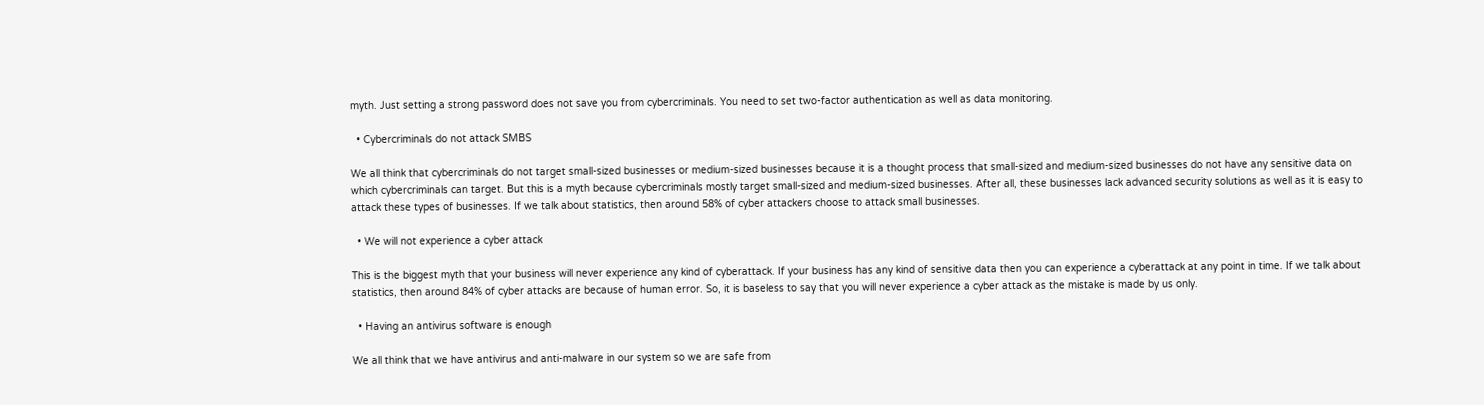myth. Just setting a strong password does not save you from cybercriminals. You need to set two-factor authentication as well as data monitoring.

  • Cybercriminals do not attack SMBS

We all think that cybercriminals do not target small-sized businesses or medium-sized businesses because it is a thought process that small-sized and medium-sized businesses do not have any sensitive data on which cybercriminals can target. But this is a myth because cybercriminals mostly target small-sized and medium-sized businesses. After all, these businesses lack advanced security solutions as well as it is easy to attack these types of businesses. If we talk about statistics, then around 58% of cyber attackers choose to attack small businesses.

  • We will not experience a cyber attack

This is the biggest myth that your business will never experience any kind of cyberattack. If your business has any kind of sensitive data then you can experience a cyberattack at any point in time. If we talk about statistics, then around 84% of cyber attacks are because of human error. So, it is baseless to say that you will never experience a cyber attack as the mistake is made by us only.

  • Having an antivirus software is enough

We all think that we have antivirus and anti-malware in our system so we are safe from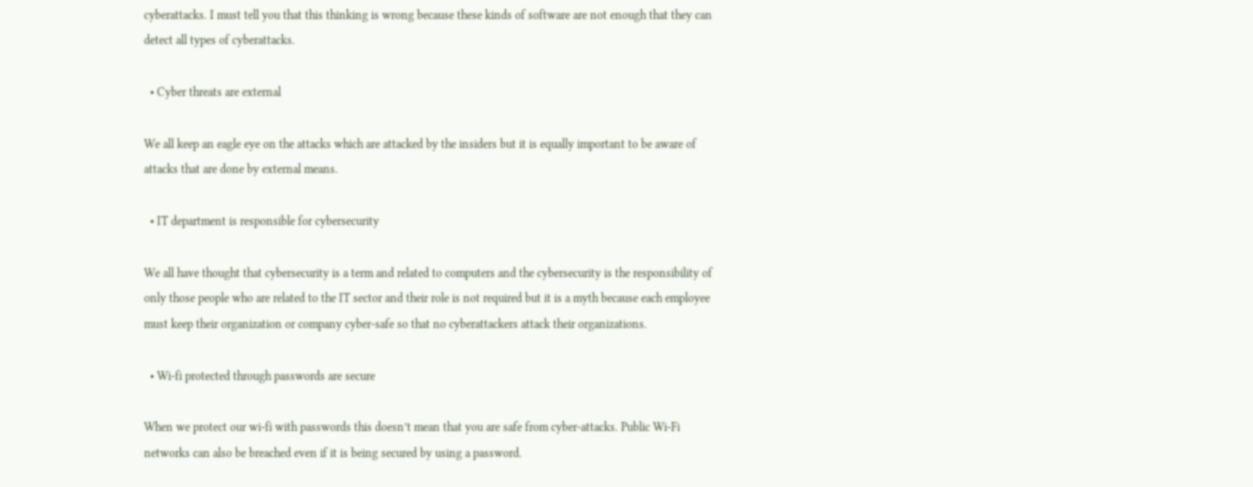cyberattacks. I must tell you that this thinking is wrong because these kinds of software are not enough that they can detect all types of cyberattacks.

  • Cyber threats are external

We all keep an eagle eye on the attacks which are attacked by the insiders but it is equally important to be aware of attacks that are done by external means.

  • IT department is responsible for cybersecurity

We all have thought that cybersecurity is a term and related to computers and the cybersecurity is the responsibility of only those people who are related to the IT sector and their role is not required but it is a myth because each employee must keep their organization or company cyber-safe so that no cyberattackers attack their organizations.

  • Wi-fi protected through passwords are secure

When we protect our wi-fi with passwords this doesn’t mean that you are safe from cyber-attacks. Public Wi-Fi networks can also be breached even if it is being secured by using a password.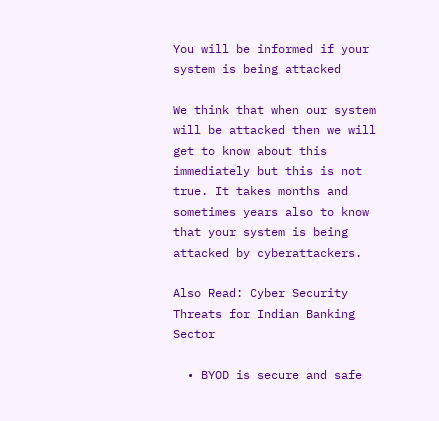You will be informed if your system is being attacked

We think that when our system will be attacked then we will get to know about this immediately but this is not true. It takes months and sometimes years also to know that your system is being attacked by cyberattackers.

Also Read: Cyber Security Threats for Indian Banking Sector

  • BYOD is secure and safe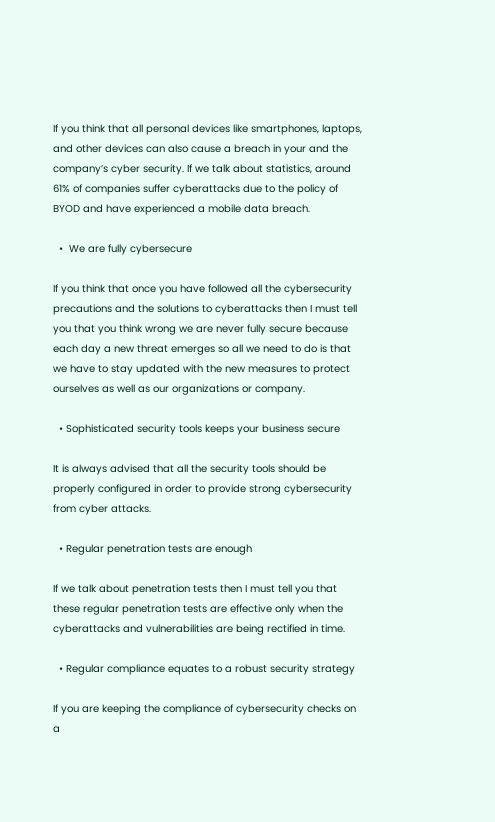If you think that all personal devices like smartphones, laptops, and other devices can also cause a breach in your and the company’s cyber security. If we talk about statistics, around 61% of companies suffer cyberattacks due to the policy of BYOD and have experienced a mobile data breach.

  •  We are fully cybersecure

If you think that once you have followed all the cybersecurity precautions and the solutions to cyberattacks then I must tell you that you think wrong we are never fully secure because each day a new threat emerges so all we need to do is that we have to stay updated with the new measures to protect ourselves as well as our organizations or company.

  • Sophisticated security tools keeps your business secure

It is always advised that all the security tools should be properly configured in order to provide strong cybersecurity from cyber attacks.

  • Regular penetration tests are enough

If we talk about penetration tests then I must tell you that these regular penetration tests are effective only when the cyberattacks and vulnerabilities are being rectified in time.

  • Regular compliance equates to a robust security strategy

If you are keeping the compliance of cybersecurity checks on a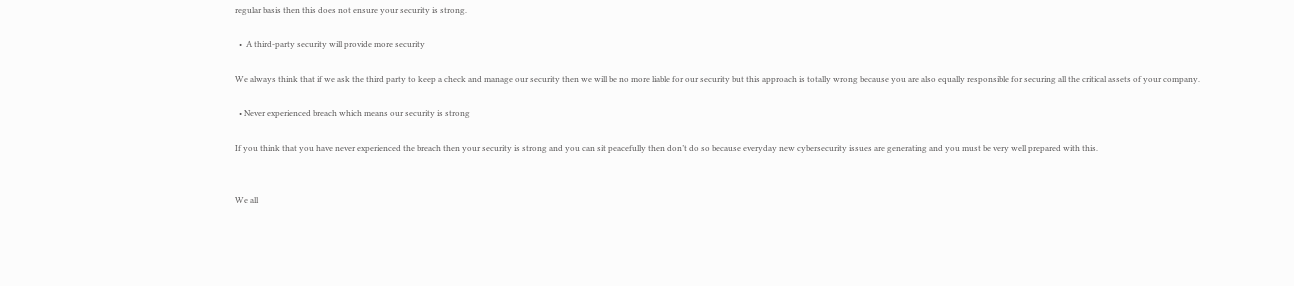regular basis then this does not ensure your security is strong.

  •  A third-party security will provide more security

We always think that if we ask the third party to keep a check and manage our security then we will be no more liable for our security but this approach is totally wrong because you are also equally responsible for securing all the critical assets of your company.

  • Never experienced breach which means our security is strong

If you think that you have never experienced the breach then your security is strong and you can sit peacefully then don’t do so because everyday new cybersecurity issues are generating and you must be very well prepared with this.


We all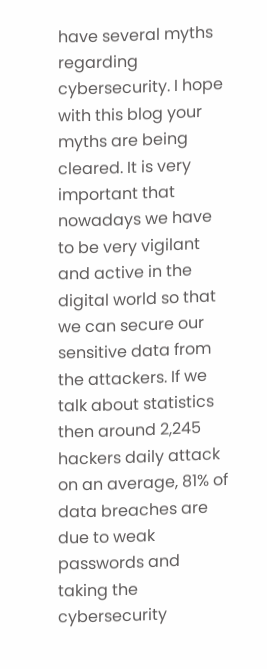have several myths regarding cybersecurity. I hope with this blog your myths are being cleared. It is very important that nowadays we have to be very vigilant and active in the digital world so that we can secure our sensitive data from the attackers. If we talk about statistics then around 2,245 hackers daily attack on an average, 81% of data breaches are due to weak passwords and taking the cybersecurity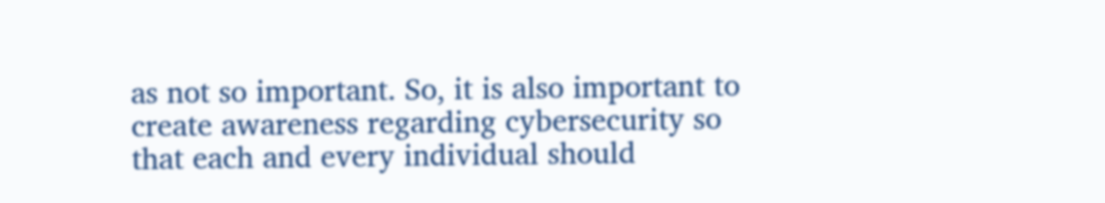as not so important. So, it is also important to create awareness regarding cybersecurity so that each and every individual should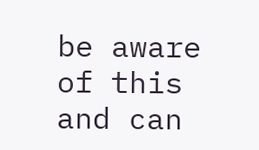be aware of this and can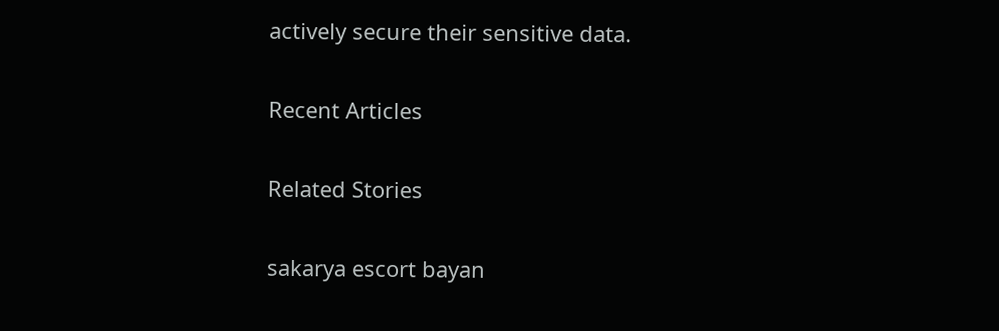actively secure their sensitive data.

Recent Articles

Related Stories

sakarya escort bayan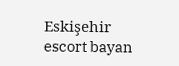Eskişehir escort bayan